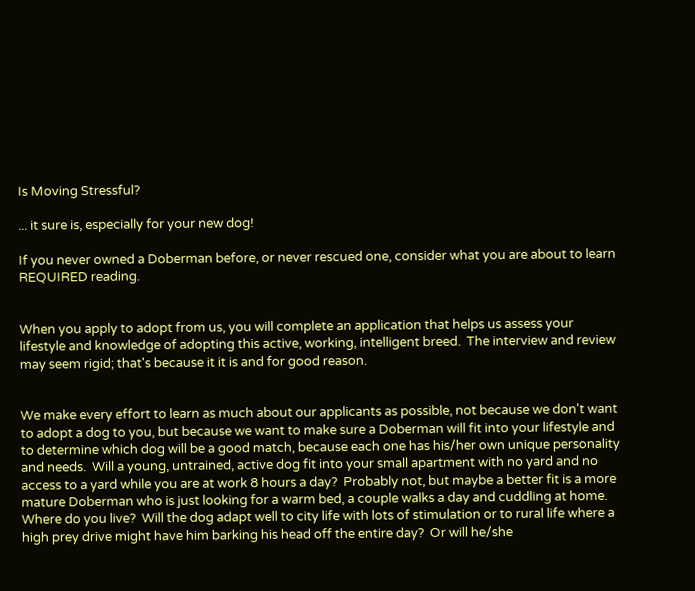Is Moving Stressful?

... it sure is, especially for your new dog!

If you never owned a Doberman before, or never rescued one, consider what you are about to learn REQUIRED reading.


When you apply to adopt from us, you will complete an application that helps us assess your lifestyle and knowledge of adopting this active, working, intelligent breed.  The interview and review may seem rigid; that's because it it is and for good reason.


We make every effort to learn as much about our applicants as possible, not because we don't want to adopt a dog to you, but because we want to make sure a Doberman will fit into your lifestyle and to determine which dog will be a good match, because each one has his/her own unique personality and needs.  Will a young, untrained, active dog fit into your small apartment with no yard and no access to a yard while you are at work 8 hours a day?  Probably not, but maybe a better fit is a more mature Doberman who is just looking for a warm bed, a couple walks a day and cuddling at home.  Where do you live?  Will the dog adapt well to city life with lots of stimulation or to rural life where a high prey drive might have him barking his head off the entire day?  Or will he/she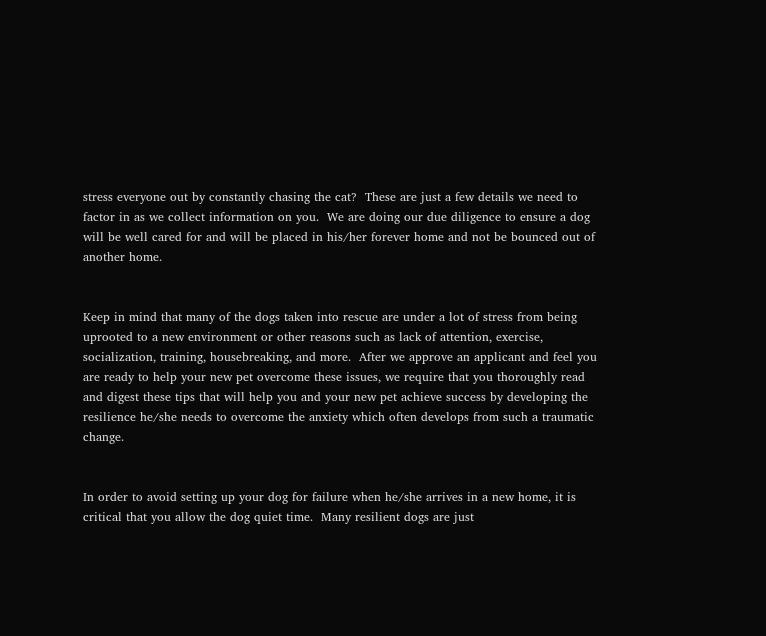stress everyone out by constantly chasing the cat?  These are just a few details we need to factor in as we collect information on you.  We are doing our due diligence to ensure a dog will be well cared for and will be placed in his/her forever home and not be bounced out of another home.


Keep in mind that many of the dogs taken into rescue are under a lot of stress from being uprooted to a new environment or other reasons such as lack of attention, exercise, socialization, training, housebreaking, and more.  After we approve an applicant and feel you are ready to help your new pet overcome these issues, we require that you thoroughly read and digest these tips that will help you and your new pet achieve success by developing the resilience he/she needs to overcome the anxiety which often develops from such a traumatic change.


In order to avoid setting up your dog for failure when he/she arrives in a new home, it is critical that you allow the dog quiet time.  Many resilient dogs are just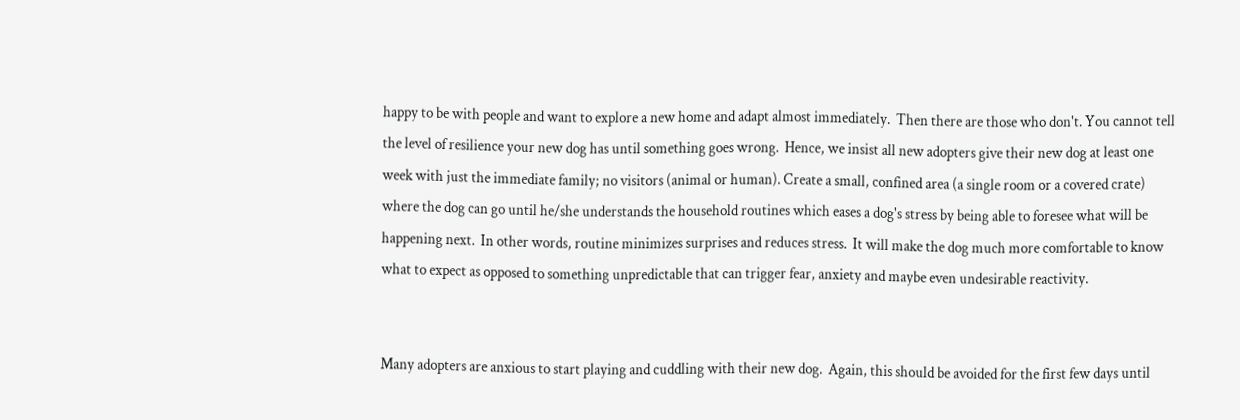happy to be with people and want to explore a new home and adapt almost immediately.  Then there are those who don't. You cannot tell the level of resilience your new dog has until something goes wrong.  Hence, we insist all new adopters give their new dog at least one week with just the immediate family; no visitors (animal or human). Create a small, confined area (a single room or a covered crate) where the dog can go until he/she understands the household routines which eases a dog's stress by being able to foresee what will be happening next.  In other words, routine minimizes surprises and reduces stress.  It will make the dog much more comfortable to know what to expect as opposed to something unpredictable that can trigger fear, anxiety and maybe even undesirable reactivity.


Many adopters are anxious to start playing and cuddling with their new dog.  Again, this should be avoided for the first few days until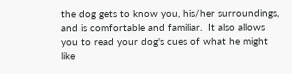the dog gets to know you, his/her surroundings, and is comfortable and familiar.  It also allows you to read your dog's cues of what he might like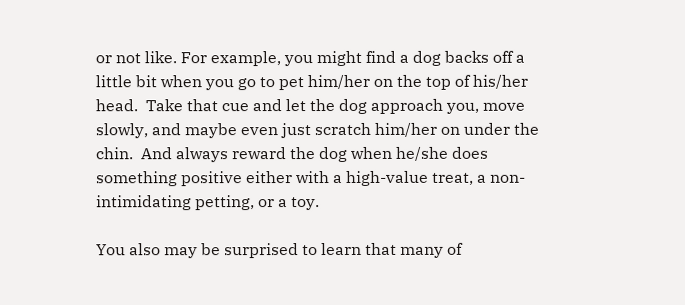or not like. For example, you might find a dog backs off a little bit when you go to pet him/her on the top of his/her head.  Take that cue and let the dog approach you, move slowly, and maybe even just scratch him/her on under the chin.  And always reward the dog when he/she does something positive either with a high-value treat, a non-intimidating petting, or a toy.

You also may be surprised to learn that many of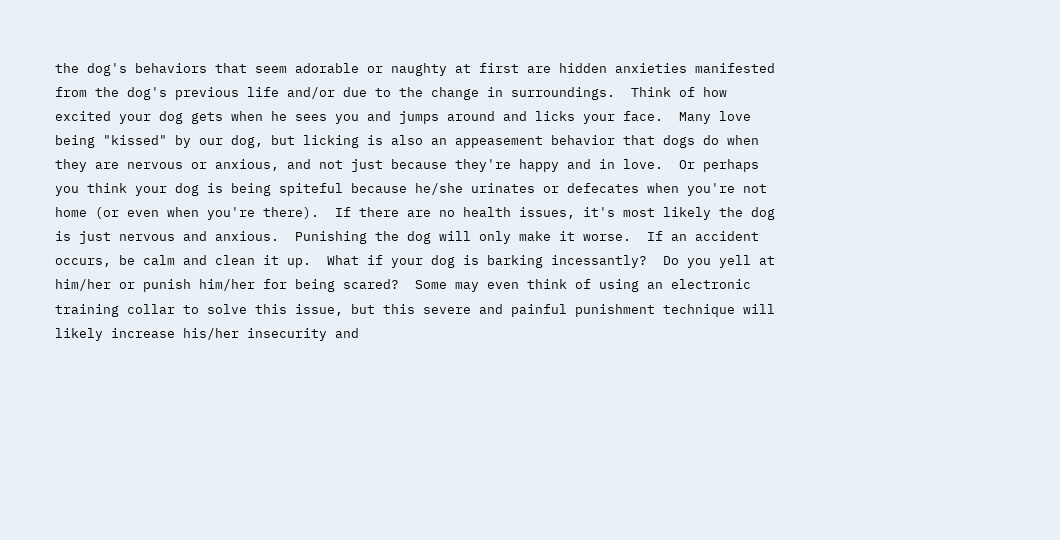the dog's behaviors that seem adorable or naughty at first are hidden anxieties manifested from the dog's previous life and/or due to the change in surroundings.  Think of how excited your dog gets when he sees you and jumps around and licks your face.  Many love being "kissed" by our dog, but licking is also an appeasement behavior that dogs do when they are nervous or anxious, and not just because they're happy and in love.  Or perhaps you think your dog is being spiteful because he/she urinates or defecates when you're not home (or even when you're there).  If there are no health issues, it's most likely the dog is just nervous and anxious.  Punishing the dog will only make it worse.  If an accident occurs, be calm and clean it up.  What if your dog is barking incessantly?  Do you yell at him/her or punish him/her for being scared?  Some may even think of using an electronic training collar to solve this issue, but this severe and painful punishment technique will likely increase his/her insecurity and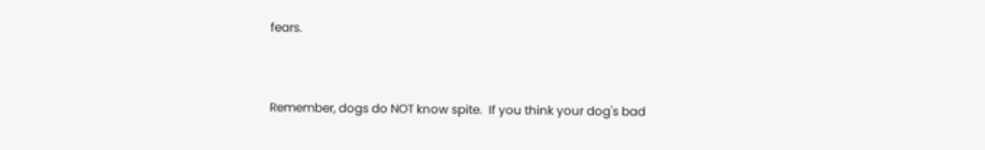fears.


Remember, dogs do NOT know spite.  If you think your dog's bad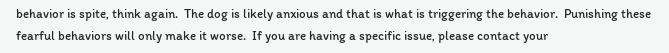behavior is spite, think again.  The dog is likely anxious and that is what is triggering the behavior.  Punishing these fearful behaviors will only make it worse.  If you are having a specific issue, please contact your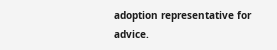adoption representative for advice.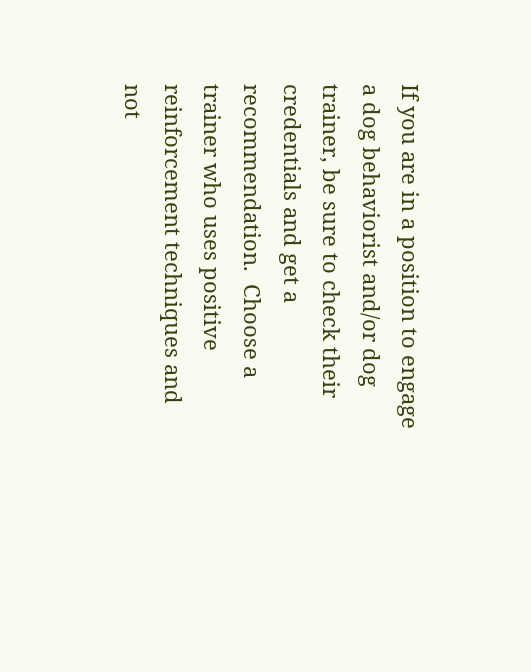If you are in a position to engage a dog behaviorist and/or dog trainer, be sure to check their credentials and get a recommendation.  Choose a trainer who uses positive reinforcement techniques and not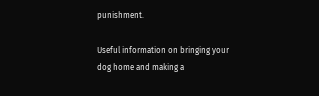punishment.

Useful information on bringing your dog home and making a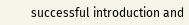successful introduction and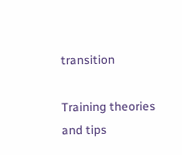transition

Training theories and tips